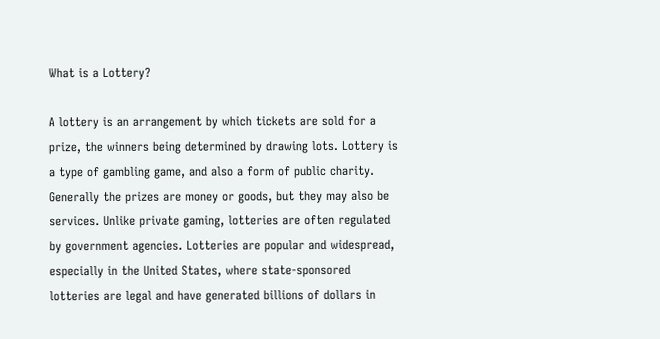What is a Lottery?

A lottery is an arrangement by which tickets are sold for a prize, the winners being determined by drawing lots. Lottery is a type of gambling game, and also a form of public charity. Generally the prizes are money or goods, but they may also be services. Unlike private gaming, lotteries are often regulated by government agencies. Lotteries are popular and widespread, especially in the United States, where state-sponsored lotteries are legal and have generated billions of dollars in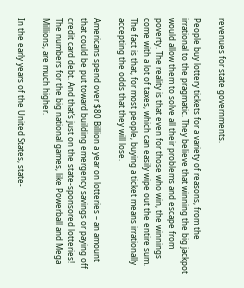revenues for state governments.

People buy lottery tickets for a variety of reasons, from the irrational to the pragmatic. They believe that winning the big jackpot would allow them to solve all their problems and escape from poverty. The reality is that even for those who win, the winnings come with a lot of taxes, which can easily wipe out the entire sum. The fact is that, for most people, buying a ticket means irrationally accepting the odds that they will lose.

Americans spend over $80 Billion a year on lotteries – an amount that could be put toward building emergency savings or paying off credit card debt. And that’s just on the state-sponsored lotteries! The numbers for the big national games, like Powerball and Mega Millions, are much higher.

In the early years of the United States, state-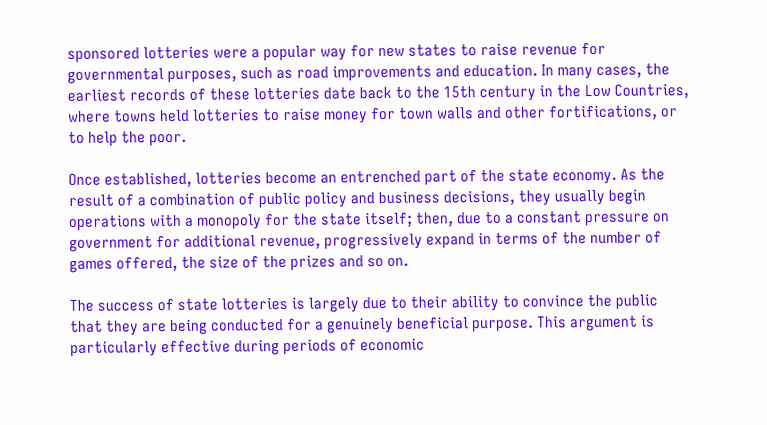sponsored lotteries were a popular way for new states to raise revenue for governmental purposes, such as road improvements and education. In many cases, the earliest records of these lotteries date back to the 15th century in the Low Countries, where towns held lotteries to raise money for town walls and other fortifications, or to help the poor.

Once established, lotteries become an entrenched part of the state economy. As the result of a combination of public policy and business decisions, they usually begin operations with a monopoly for the state itself; then, due to a constant pressure on government for additional revenue, progressively expand in terms of the number of games offered, the size of the prizes and so on.

The success of state lotteries is largely due to their ability to convince the public that they are being conducted for a genuinely beneficial purpose. This argument is particularly effective during periods of economic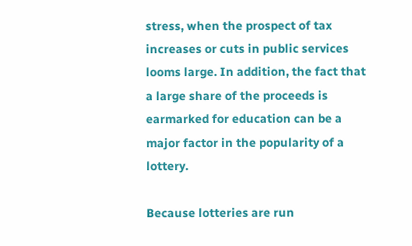stress, when the prospect of tax increases or cuts in public services looms large. In addition, the fact that a large share of the proceeds is earmarked for education can be a major factor in the popularity of a lottery.

Because lotteries are run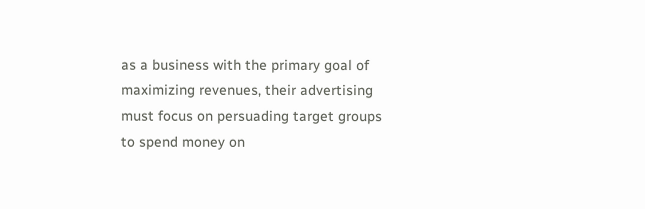as a business with the primary goal of maximizing revenues, their advertising must focus on persuading target groups to spend money on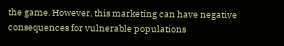the game. However, this marketing can have negative consequences for vulnerable populations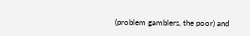(problem gamblers, the poor) and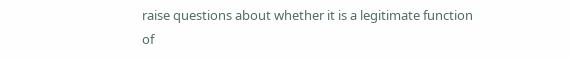raise questions about whether it is a legitimate function of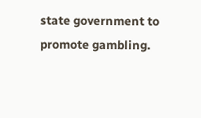state government to promote gambling.